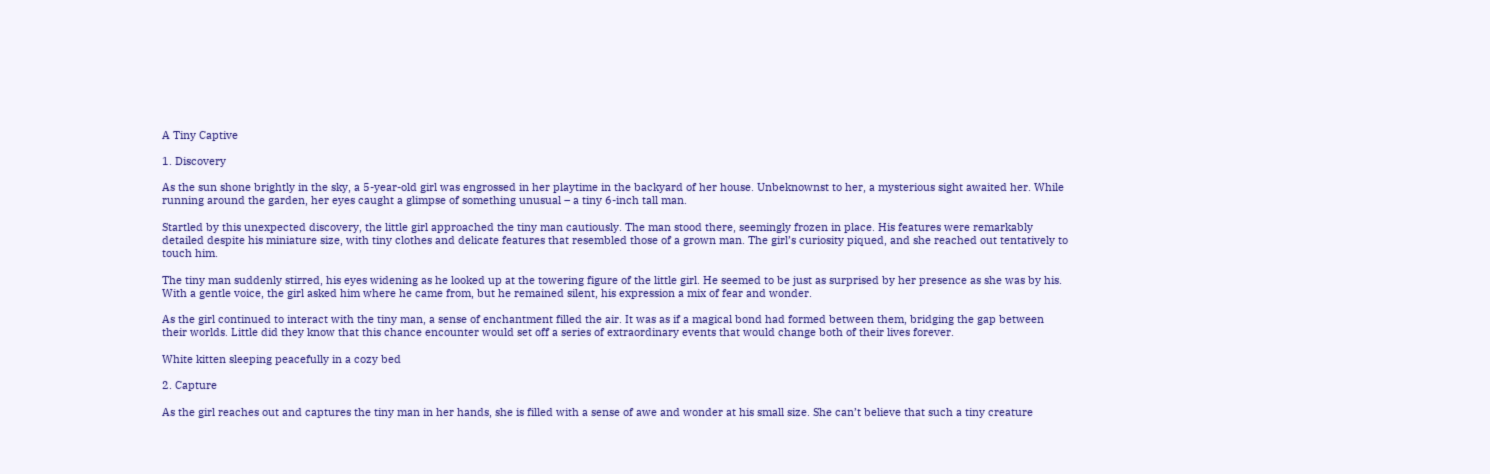A Tiny Captive

1. Discovery

As the sun shone brightly in the sky, a 5-year-old girl was engrossed in her playtime in the backyard of her house. Unbeknownst to her, a mysterious sight awaited her. While running around the garden, her eyes caught a glimpse of something unusual – a tiny 6-inch tall man.

Startled by this unexpected discovery, the little girl approached the tiny man cautiously. The man stood there, seemingly frozen in place. His features were remarkably detailed despite his miniature size, with tiny clothes and delicate features that resembled those of a grown man. The girl’s curiosity piqued, and she reached out tentatively to touch him.

The tiny man suddenly stirred, his eyes widening as he looked up at the towering figure of the little girl. He seemed to be just as surprised by her presence as she was by his. With a gentle voice, the girl asked him where he came from, but he remained silent, his expression a mix of fear and wonder.

As the girl continued to interact with the tiny man, a sense of enchantment filled the air. It was as if a magical bond had formed between them, bridging the gap between their worlds. Little did they know that this chance encounter would set off a series of extraordinary events that would change both of their lives forever.

White kitten sleeping peacefully in a cozy bed

2. Capture

As the girl reaches out and captures the tiny man in her hands, she is filled with a sense of awe and wonder at his small size. She can’t believe that such a tiny creature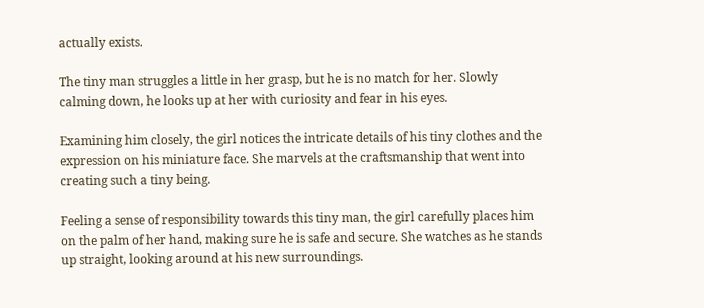actually exists.

The tiny man struggles a little in her grasp, but he is no match for her. Slowly calming down, he looks up at her with curiosity and fear in his eyes.

Examining him closely, the girl notices the intricate details of his tiny clothes and the expression on his miniature face. She marvels at the craftsmanship that went into creating such a tiny being.

Feeling a sense of responsibility towards this tiny man, the girl carefully places him on the palm of her hand, making sure he is safe and secure. She watches as he stands up straight, looking around at his new surroundings.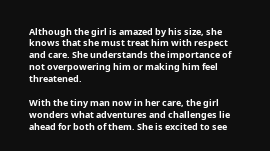Although the girl is amazed by his size, she knows that she must treat him with respect and care. She understands the importance of not overpowering him or making him feel threatened.

With the tiny man now in her care, the girl wonders what adventures and challenges lie ahead for both of them. She is excited to see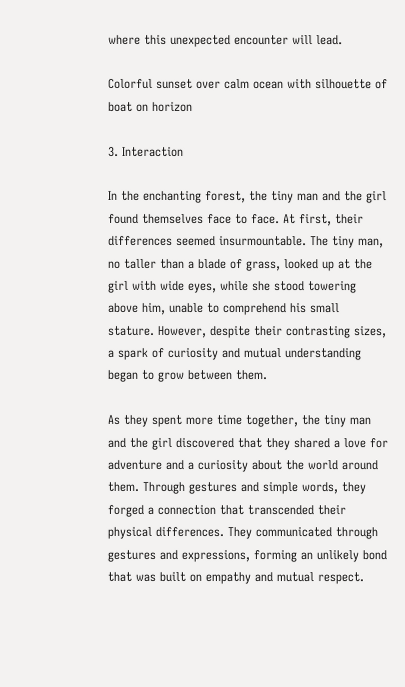where this unexpected encounter will lead.

Colorful sunset over calm ocean with silhouette of boat on horizon

3. Interaction

In the enchanting forest, the tiny man and the girl found themselves face to face. At first, their differences seemed insurmountable. The tiny man, no taller than a blade of grass, looked up at the girl with wide eyes, while she stood towering above him, unable to comprehend his small stature. However, despite their contrasting sizes, a spark of curiosity and mutual understanding began to grow between them.

As they spent more time together, the tiny man and the girl discovered that they shared a love for adventure and a curiosity about the world around them. Through gestures and simple words, they forged a connection that transcended their physical differences. They communicated through gestures and expressions, forming an unlikely bond that was built on empathy and mutual respect.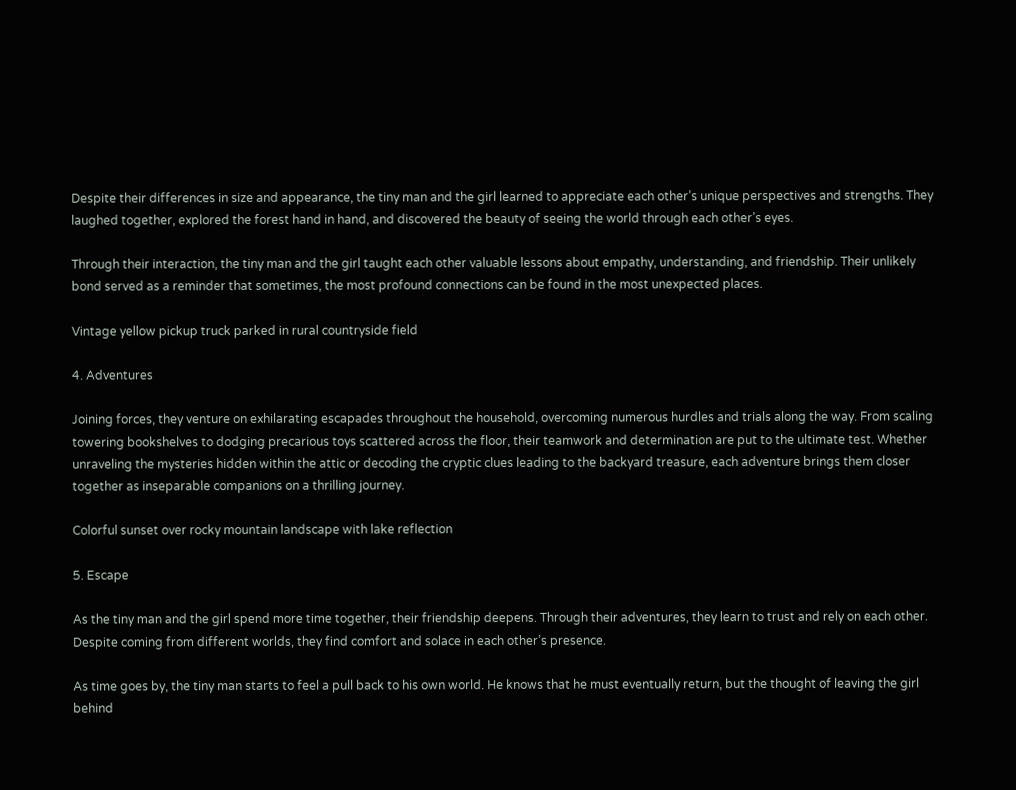Despite their differences in size and appearance, the tiny man and the girl learned to appreciate each other’s unique perspectives and strengths. They laughed together, explored the forest hand in hand, and discovered the beauty of seeing the world through each other’s eyes.

Through their interaction, the tiny man and the girl taught each other valuable lessons about empathy, understanding, and friendship. Their unlikely bond served as a reminder that sometimes, the most profound connections can be found in the most unexpected places.

Vintage yellow pickup truck parked in rural countryside field

4. Adventures

Joining forces, they venture on exhilarating escapades throughout the household, overcoming numerous hurdles and trials along the way. From scaling towering bookshelves to dodging precarious toys scattered across the floor, their teamwork and determination are put to the ultimate test. Whether unraveling the mysteries hidden within the attic or decoding the cryptic clues leading to the backyard treasure, each adventure brings them closer together as inseparable companions on a thrilling journey.

Colorful sunset over rocky mountain landscape with lake reflection

5. Escape

As the tiny man and the girl spend more time together, their friendship deepens. Through their adventures, they learn to trust and rely on each other. Despite coming from different worlds, they find comfort and solace in each other’s presence.

As time goes by, the tiny man starts to feel a pull back to his own world. He knows that he must eventually return, but the thought of leaving the girl behind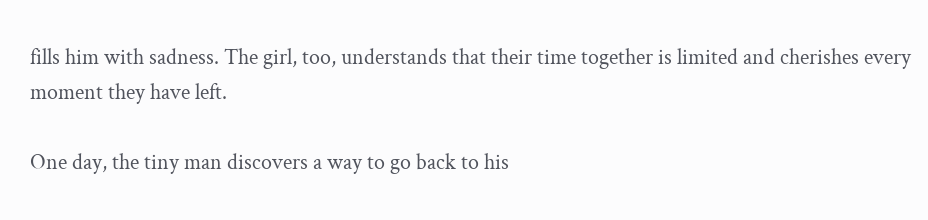fills him with sadness. The girl, too, understands that their time together is limited and cherishes every moment they have left.

One day, the tiny man discovers a way to go back to his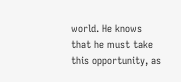world. He knows that he must take this opportunity, as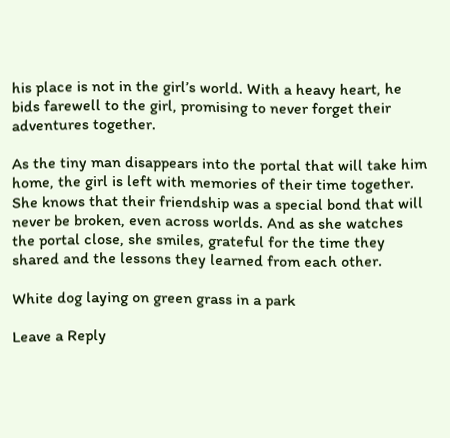his place is not in the girl’s world. With a heavy heart, he bids farewell to the girl, promising to never forget their adventures together.

As the tiny man disappears into the portal that will take him home, the girl is left with memories of their time together. She knows that their friendship was a special bond that will never be broken, even across worlds. And as she watches the portal close, she smiles, grateful for the time they shared and the lessons they learned from each other.

White dog laying on green grass in a park

Leave a Reply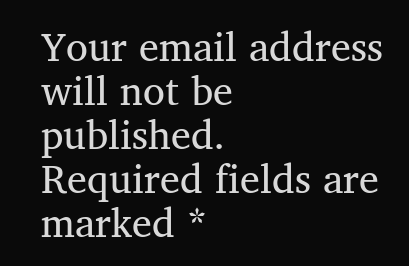Your email address will not be published. Required fields are marked *